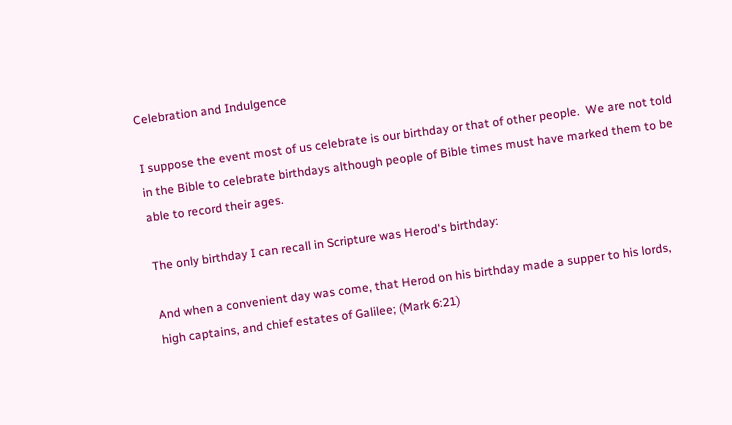Celebration and Indulgence

I suppose the event most of us celebrate is our birthday or that of other people.  We are not told in the Bible to celebrate birthdays although people of Bible times must have marked them to be able to record their ages.

The only birthday I can recall in Scripture was Herod's birthday:

And when a convenient day was come, that Herod on his birthday made a supper to his lords, high captains, and chief estates of Galilee; (Mark 6:21)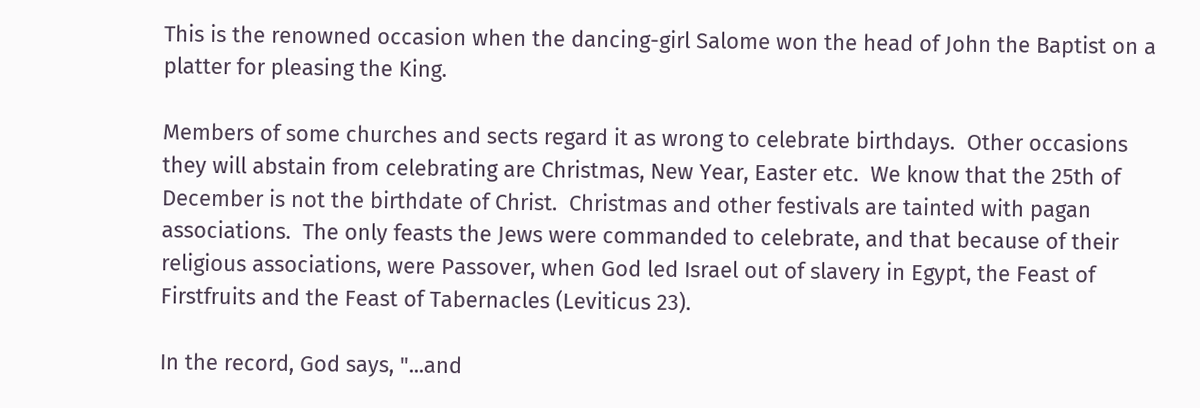This is the renowned occasion when the dancing-girl Salome won the head of John the Baptist on a platter for pleasing the King.

Members of some churches and sects regard it as wrong to celebrate birthdays.  Other occasions they will abstain from celebrating are Christmas, New Year, Easter etc.  We know that the 25th of December is not the birthdate of Christ.  Christmas and other festivals are tainted with pagan associations.  The only feasts the Jews were commanded to celebrate, and that because of their religious associations, were Passover, when God led Israel out of slavery in Egypt, the Feast of Firstfruits and the Feast of Tabernacles (Leviticus 23).

In the record, God says, "...and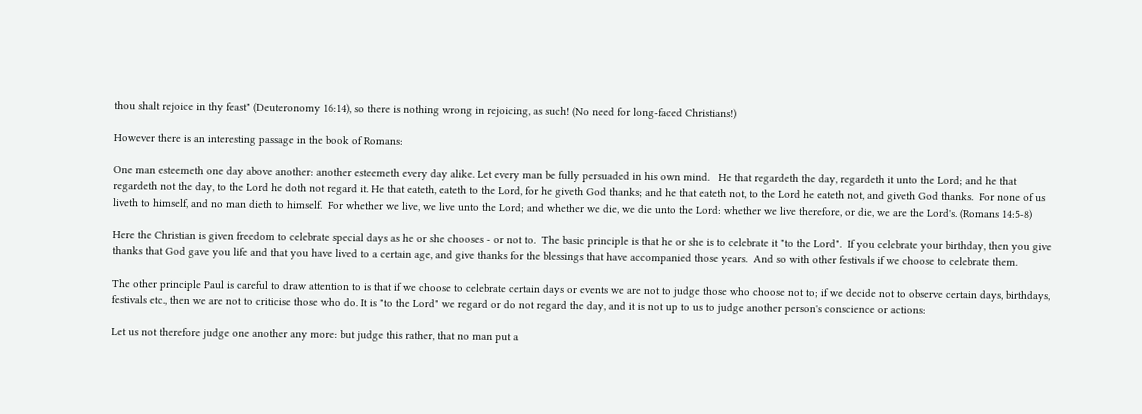thou shalt rejoice in thy feast" (Deuteronomy 16:14), so there is nothing wrong in rejoicing, as such! (No need for long-faced Christians!)

However there is an interesting passage in the book of Romans:

One man esteemeth one day above another: another esteemeth every day alike. Let every man be fully persuaded in his own mind.   He that regardeth the day, regardeth it unto the Lord; and he that regardeth not the day, to the Lord he doth not regard it. He that eateth, eateth to the Lord, for he giveth God thanks; and he that eateth not, to the Lord he eateth not, and giveth God thanks.  For none of us liveth to himself, and no man dieth to himself.  For whether we live, we live unto the Lord; and whether we die, we die unto the Lord: whether we live therefore, or die, we are the Lord's. (Romans 14:5-8)

Here the Christian is given freedom to celebrate special days as he or she chooses - or not to.  The basic principle is that he or she is to celebrate it "to the Lord".  If you celebrate your birthday, then you give thanks that God gave you life and that you have lived to a certain age, and give thanks for the blessings that have accompanied those years.  And so with other festivals if we choose to celebrate them.

The other principle Paul is careful to draw attention to is that if we choose to celebrate certain days or events we are not to judge those who choose not to; if we decide not to observe certain days, birthdays, festivals etc., then we are not to criticise those who do. It is "to the Lord" we regard or do not regard the day, and it is not up to us to judge another person's conscience or actions:

Let us not therefore judge one another any more: but judge this rather, that no man put a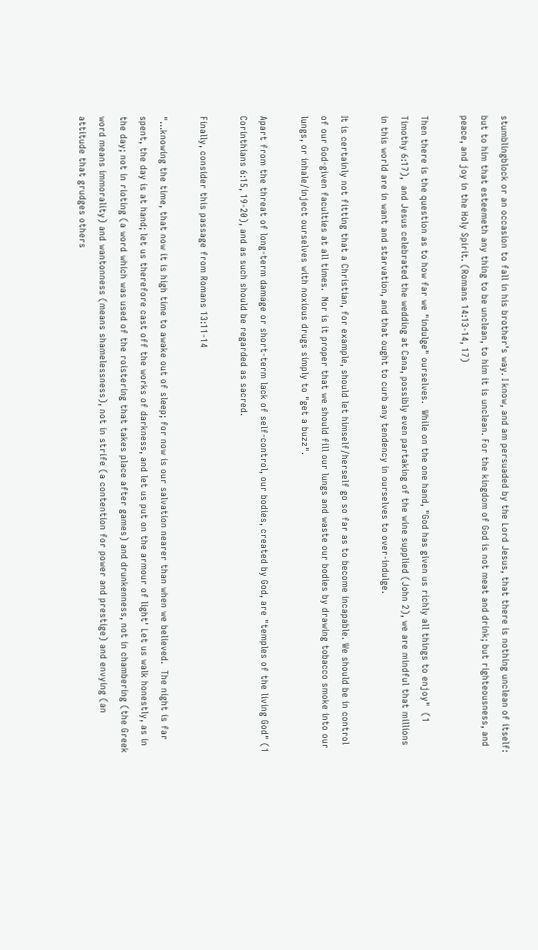stumblingblock or an occasion to fall in his brother's way. I know, and am persuaded by the Lord Jesus, that there is nothing unclean of itself: but to him that esteemeth any thing to be unclean, to him it is unclean. For the kingdom of God is not meat and drink; but righteousness, and peace, and joy in the Holy Spirit. (Romans 14:13-14, 17)

Then there is the question as to how far we "indulge" ourselves.  While on the one hand, "God has given us richly all things to enjoy"  (1 Timothy 6:17),  and Jesus celebrated the wedding at Cana, possibly even partaking of the wine supplied (John 2), we are mindful that millions in this world are in want and starvation, and that ought to curb any tendency in ourselves to over-indulge.

It is certainly not fitting that a Christian, for example, should let himself/herself go so far as to become incapable. We should be in control of our God-given faculties at all times.  Nor is it proper that we should fill our lungs and waste our bodies by drawing tobacco smoke into our lungs, or inhale/inject ourselves with noxious drugs simply to "get a buzz".

Apart from the threat of long-term damage or short-term lack of self-control, our bodies, created by God, are "temples of the living God" (1 Corinthians 6:15, 19-20), and as such should be regarded as sacred.

Finally, consider this passage from Romans 13:11-14

"...knowing the time, that now it is high time to awake out of sleep; for now is our salvation nearer than when we believed.  The night is far spent, the day is at hand; let us therefore cast off the works of darkness, and let us put on the armour of light' Let us walk honestly, as in the day; not in rioting (a word which was used of the roistering that takes place after games) and drunkenness, not in chambering (the Greek word means immorality) and wantonness (means shamelessness), not in strife (a contention for power and prestige) and envying (an attitude that grudges others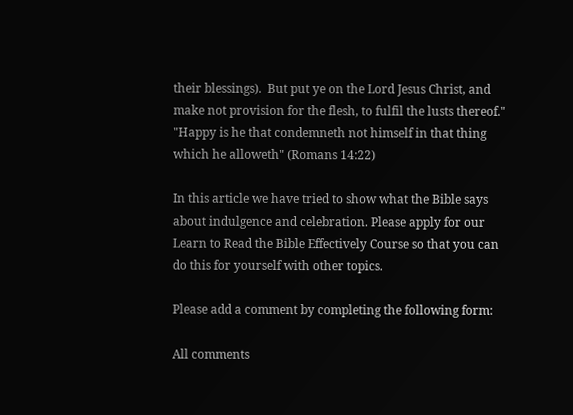their blessings).  But put ye on the Lord Jesus Christ, and make not provision for the flesh, to fulfil the lusts thereof."
"Happy is he that condemneth not himself in that thing which he alloweth" (Romans 14:22)

In this article we have tried to show what the Bible says about indulgence and celebration. Please apply for our Learn to Read the Bible Effectively Course so that you can do this for yourself with other topics.

Please add a comment by completing the following form:

All comments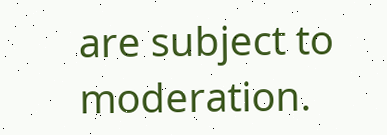are subject to moderation.